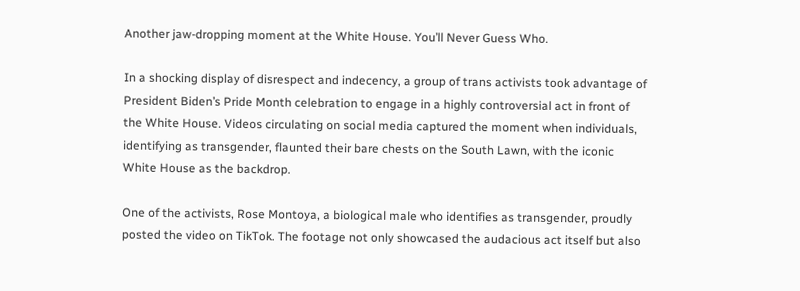Another jaw-dropping moment at the White House. You’ll Never Guess Who.

In a shocking display of disrespect and indecency, a group of trans activists took advantage of President Biden’s Pride Month celebration to engage in a highly controversial act in front of the White House. Videos circulating on social media captured the moment when individuals, identifying as transgender, flaunted their bare chests on the South Lawn, with the iconic White House as the backdrop.

One of the activists, Rose Montoya, a biological male who identifies as transgender, proudly posted the video on TikTok. The footage not only showcased the audacious act itself but also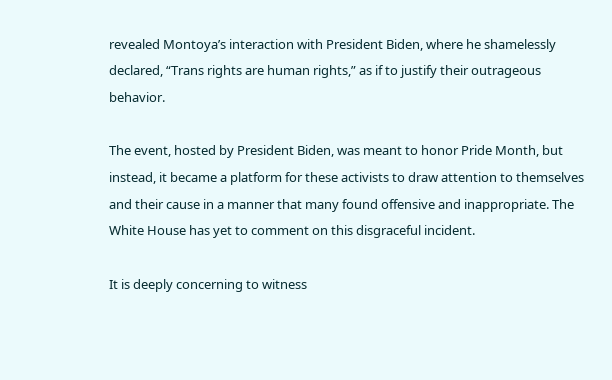revealed Montoya’s interaction with President Biden, where he shamelessly declared, “Trans rights are human rights,” as if to justify their outrageous behavior.

The event, hosted by President Biden, was meant to honor Pride Month, but instead, it became a platform for these activists to draw attention to themselves and their cause in a manner that many found offensive and inappropriate. The White House has yet to comment on this disgraceful incident.

It is deeply concerning to witness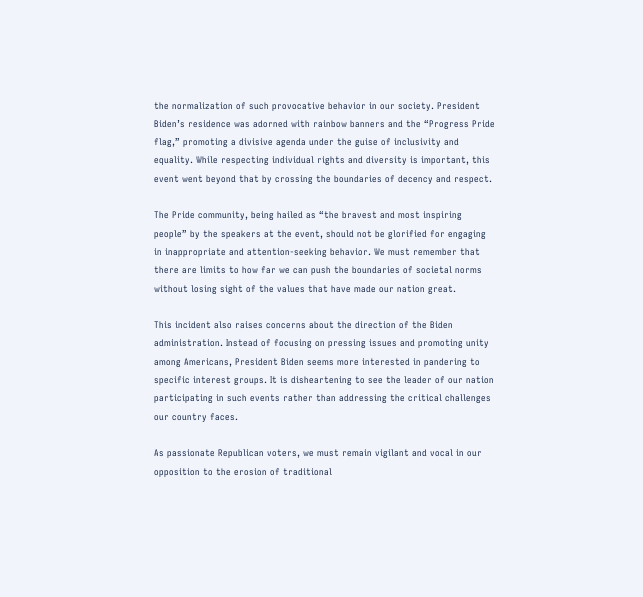the normalization of such provocative behavior in our society. President Biden’s residence was adorned with rainbow banners and the “Progress Pride flag,” promoting a divisive agenda under the guise of inclusivity and equality. While respecting individual rights and diversity is important, this event went beyond that by crossing the boundaries of decency and respect.

The Pride community, being hailed as “the bravest and most inspiring people” by the speakers at the event, should not be glorified for engaging in inappropriate and attention-seeking behavior. We must remember that there are limits to how far we can push the boundaries of societal norms without losing sight of the values that have made our nation great.

This incident also raises concerns about the direction of the Biden administration. Instead of focusing on pressing issues and promoting unity among Americans, President Biden seems more interested in pandering to specific interest groups. It is disheartening to see the leader of our nation participating in such events rather than addressing the critical challenges our country faces.

As passionate Republican voters, we must remain vigilant and vocal in our opposition to the erosion of traditional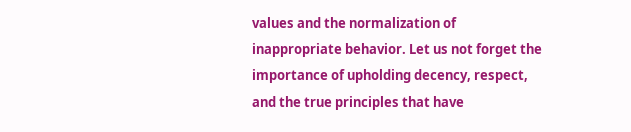values and the normalization of inappropriate behavior. Let us not forget the importance of upholding decency, respect, and the true principles that have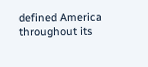defined America throughout its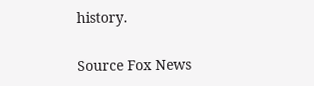history.

Source Fox News